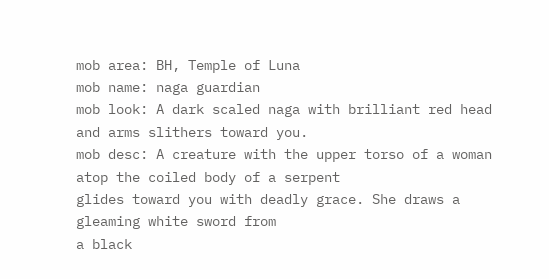mob area: BH, Temple of Luna
mob name: naga guardian
mob look: A dark scaled naga with brilliant red head and arms slithers toward you.
mob desc: A creature with the upper torso of a woman atop the coiled body of a serpent
glides toward you with deadly grace. She draws a gleaming white sword from
a black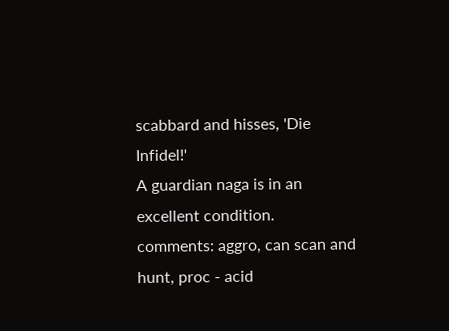scabbard and hisses, 'Die Infidel!'
A guardian naga is in an excellent condition.
comments: aggro, can scan and hunt, proc - acid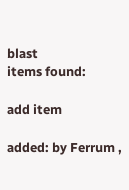blast
items found:

add item

added: by Ferrum ,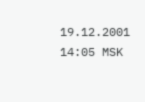19.12.2001 14:05 MSK